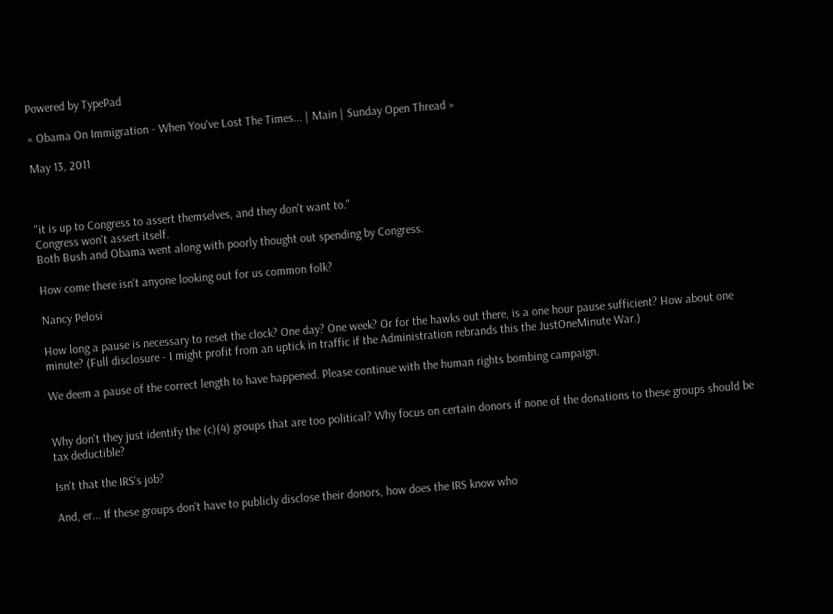Powered by TypePad

« Obama On Immigration - When You've Lost The Times... | Main | Sunday Open Thread »

May 13, 2011



"it is up to Congress to assert themselves, and they don't want to."
Congress won't assert itself.
Both Bush and Obama went along with poorly thought out spending by Congress.

How come there isn't anyone looking out for us common folk?

Nancy Pelosi

How long a pause is necessary to reset the clock? One day? One week? Or for the hawks out there, is a one hour pause sufficient? How about one minute? (Full disclosure - I might profit from an uptick in traffic if the Administration rebrands this the JustOneMinute War.)

We deem a pause of the correct length to have happened. Please continue with the human rights bombing campaign.


Why don't they just identify the (c)(4) groups that are too political? Why focus on certain donors if none of the donations to these groups should be tax deductible?

Isn't that the IRS's job?

And, er... If these groups don't have to publicly disclose their donors, how does the IRS know who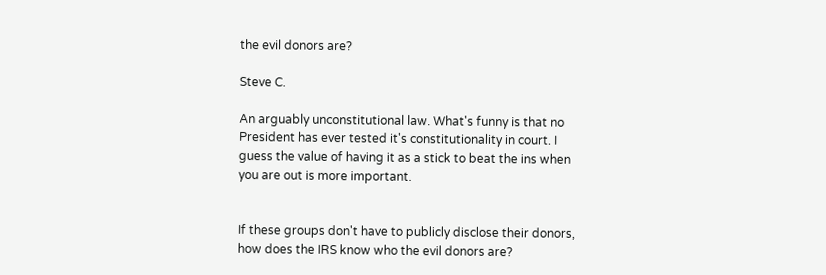the evil donors are?

Steve C.

An arguably unconstitutional law. What's funny is that no President has ever tested it's constitutionality in court. I guess the value of having it as a stick to beat the ins when you are out is more important.


If these groups don't have to publicly disclose their donors, how does the IRS know who the evil donors are?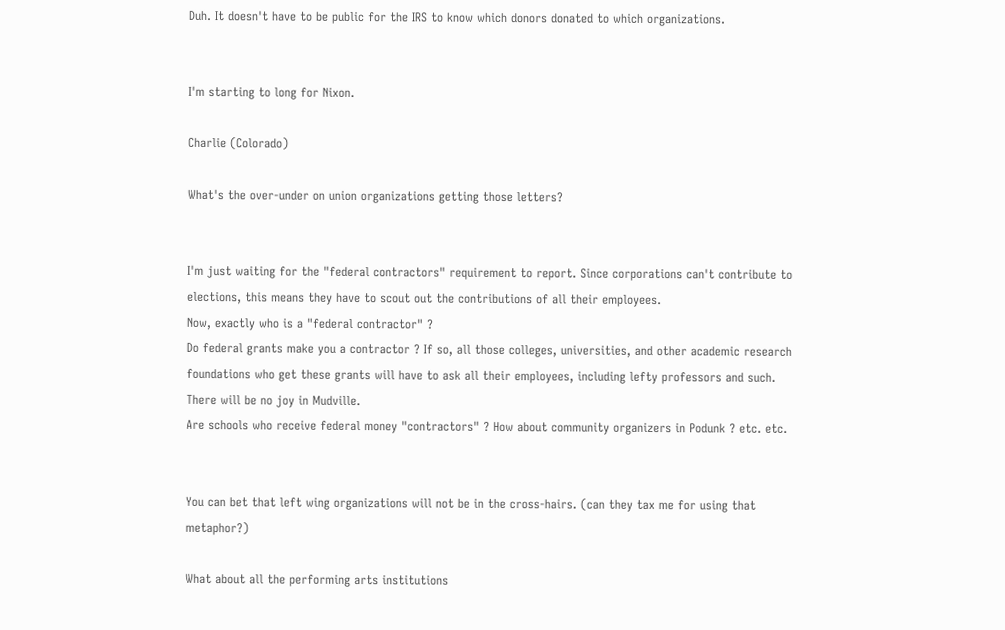Duh. It doesn't have to be public for the IRS to know which donors donated to which organizations.


I'm starting to long for Nixon.

Charlie (Colorado)

What's the over-under on union organizations getting those letters?


I'm just waiting for the "federal contractors" requirement to report. Since corporations can't contribute to elections, this means they have to scout out the contributions of all their employees.
Now, exactly who is a "federal contractor" ?
Do federal grants make you a contractor ? If so, all those colleges, universities, and other academic research foundations who get these grants will have to ask all their employees, including lefty professors and such. There will be no joy in Mudville.
Are schools who receive federal money "contractors" ? How about community organizers in Podunk ? etc. etc.


You can bet that left wing organizations will not be in the cross-hairs. (can they tax me for using that metaphor?)

What about all the performing arts institutions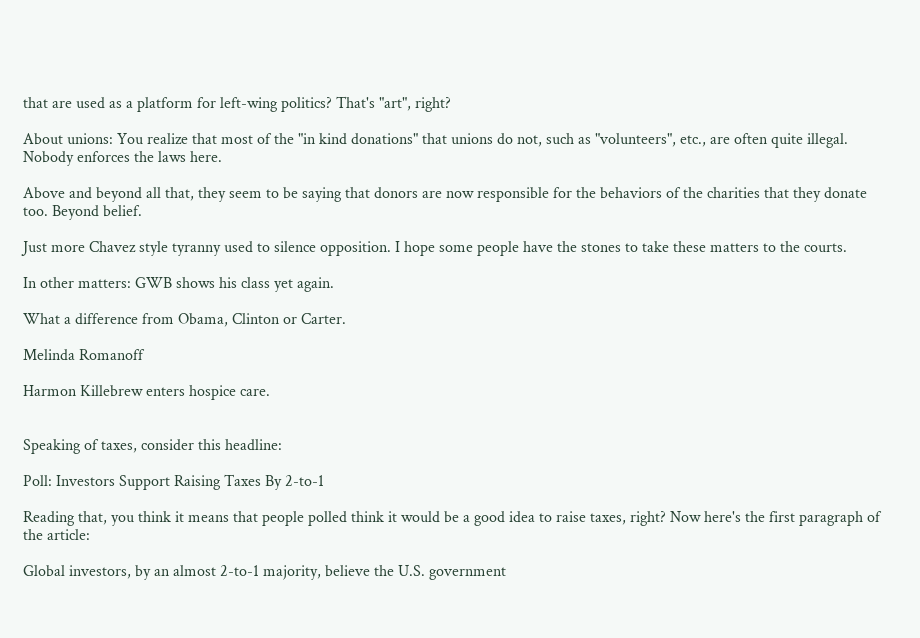that are used as a platform for left-wing politics? That's "art", right?

About unions: You realize that most of the "in kind donations" that unions do not, such as "volunteers", etc., are often quite illegal. Nobody enforces the laws here.

Above and beyond all that, they seem to be saying that donors are now responsible for the behaviors of the charities that they donate too. Beyond belief.

Just more Chavez style tyranny used to silence opposition. I hope some people have the stones to take these matters to the courts.

In other matters: GWB shows his class yet again.

What a difference from Obama, Clinton or Carter.

Melinda Romanoff

Harmon Killebrew enters hospice care.


Speaking of taxes, consider this headline:

Poll: Investors Support Raising Taxes By 2-to-1

Reading that, you think it means that people polled think it would be a good idea to raise taxes, right? Now here's the first paragraph of the article:

Global investors, by an almost 2-to-1 majority, believe the U.S. government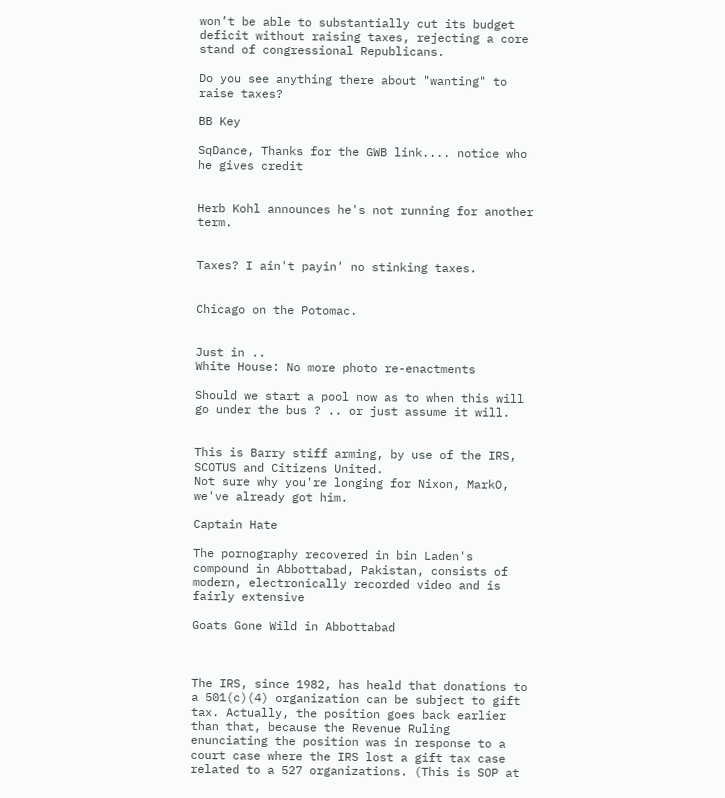won’t be able to substantially cut its budget deficit without raising taxes, rejecting a core stand of congressional Republicans.

Do you see anything there about "wanting" to raise taxes?

BB Key

SqDance, Thanks for the GWB link.... notice who he gives credit


Herb Kohl announces he's not running for another term.


Taxes? I ain't payin' no stinking taxes.


Chicago on the Potomac.


Just in ..
White House: No more photo re-enactments

Should we start a pool now as to when this will go under the bus ? .. or just assume it will.


This is Barry stiff arming, by use of the IRS, SCOTUS and Citizens United.
Not sure why you're longing for Nixon, MarkO, we've already got him.

Captain Hate

The pornography recovered in bin Laden's compound in Abbottabad, Pakistan, consists of modern, electronically recorded video and is fairly extensive

Goats Gone Wild in Abbottabad



The IRS, since 1982, has heald that donations to a 501(c)(4) organization can be subject to gift tax. Actually, the position goes back earlier than that, because the Revenue Ruling enunciating the position was in response to a court case where the IRS lost a gift tax case related to a 527 organizations. (This is SOP at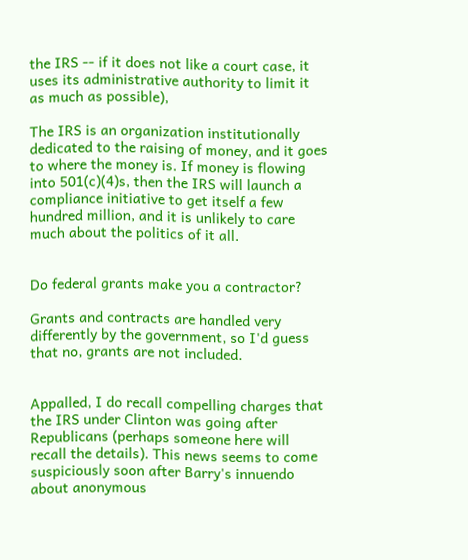the IRS -- if it does not like a court case, it uses its administrative authority to limit it as much as possible),

The IRS is an organization institutionally dedicated to the raising of money, and it goes to where the money is. If money is flowing into 501(c)(4)s, then the IRS will launch a compliance initiative to get itself a few hundred million, and it is unlikely to care much about the politics of it all.


Do federal grants make you a contractor?

Grants and contracts are handled very differently by the government, so I'd guess that no, grants are not included.


Appalled, I do recall compelling charges that the IRS under Clinton was going after Republicans (perhaps someone here will recall the details). This news seems to come suspiciously soon after Barry's innuendo about anonymous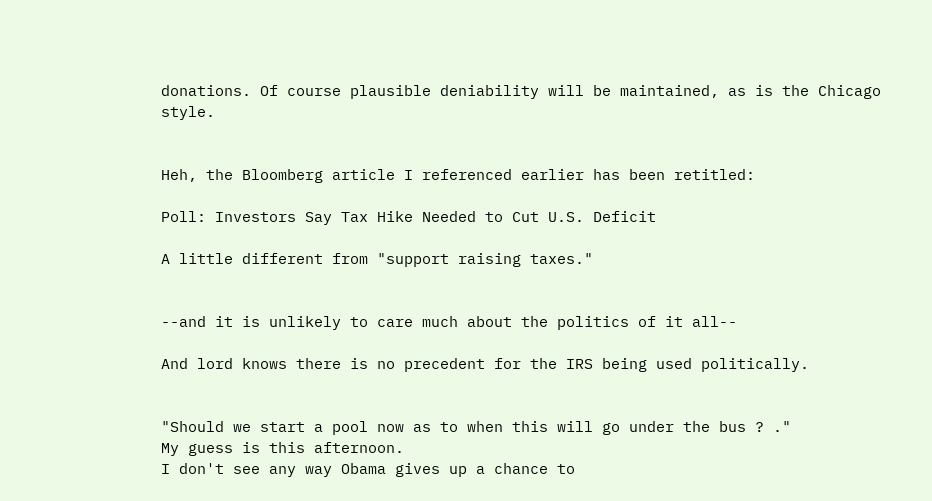donations. Of course plausible deniability will be maintained, as is the Chicago style.


Heh, the Bloomberg article I referenced earlier has been retitled:

Poll: Investors Say Tax Hike Needed to Cut U.S. Deficit

A little different from "support raising taxes."


--and it is unlikely to care much about the politics of it all--

And lord knows there is no precedent for the IRS being used politically.


"Should we start a pool now as to when this will go under the bus ? ."
My guess is this afternoon.
I don't see any way Obama gives up a chance to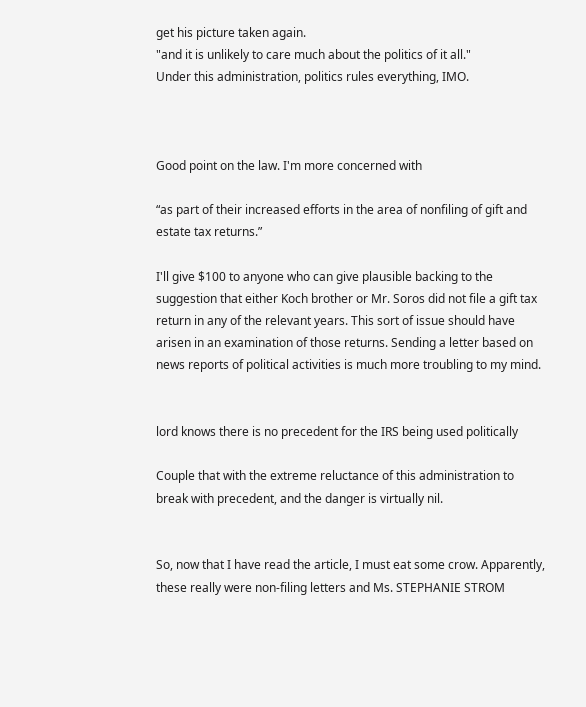get his picture taken again.
"and it is unlikely to care much about the politics of it all."
Under this administration, politics rules everything, IMO.



Good point on the law. I'm more concerned with

“as part of their increased efforts in the area of nonfiling of gift and estate tax returns.”

I'll give $100 to anyone who can give plausible backing to the suggestion that either Koch brother or Mr. Soros did not file a gift tax return in any of the relevant years. This sort of issue should have arisen in an examination of those returns. Sending a letter based on news reports of political activities is much more troubling to my mind.


lord knows there is no precedent for the IRS being used politically

Couple that with the extreme reluctance of this administration to break with precedent, and the danger is virtually nil.


So, now that I have read the article, I must eat some crow. Apparently, these really were non-filing letters and Ms. STEPHANIE STROM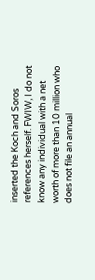inserted the Koch and Soros references herself. FWIW, I do not know any individual with a net worth of more than 10 million who does not file an annual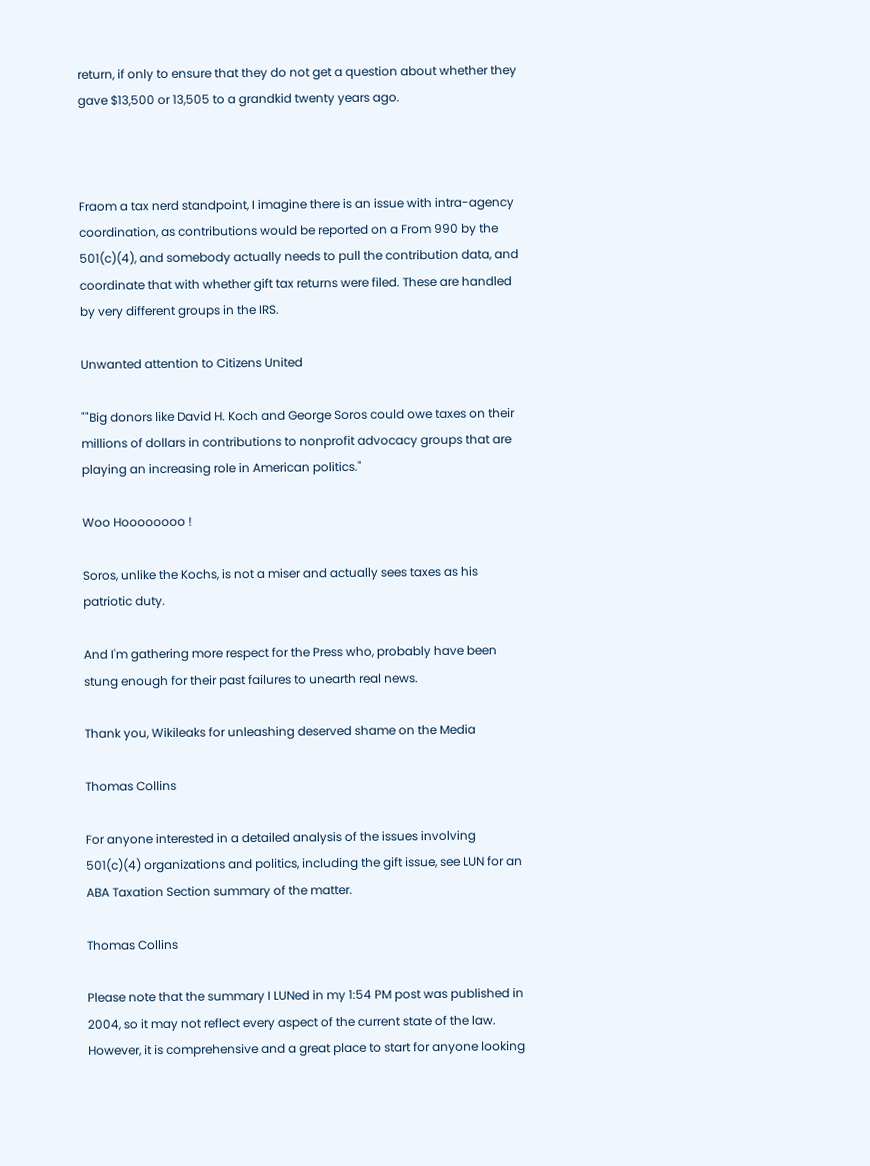return, if only to ensure that they do not get a question about whether they gave $13,500 or 13,505 to a grandkid twenty years ago.



Fraom a tax nerd standpoint, I imagine there is an issue with intra-agency coordination, as contributions would be reported on a From 990 by the 501(c)(4), and somebody actually needs to pull the contribution data, and coordinate that with whether gift tax returns were filed. These are handled by very different groups in the IRS.

Unwanted attention to Citizens United

""Big donors like David H. Koch and George Soros could owe taxes on their millions of dollars in contributions to nonprofit advocacy groups that are playing an increasing role in American politics."

Woo Hoooooooo !

Soros, unlike the Kochs, is not a miser and actually sees taxes as his patriotic duty.

And I'm gathering more respect for the Press who, probably have been stung enough for their past failures to unearth real news.

Thank you, Wikileaks for unleashing deserved shame on the Media

Thomas Collins

For anyone interested in a detailed analysis of the issues involving 501(c)(4) organizations and politics, including the gift issue, see LUN for an ABA Taxation Section summary of the matter.

Thomas Collins

Please note that the summary I LUNed in my 1:54 PM post was published in 2004, so it may not reflect every aspect of the current state of the law. However, it is comprehensive and a great place to start for anyone looking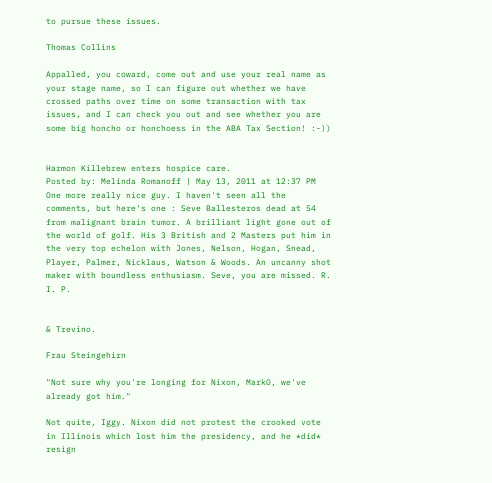to pursue these issues.

Thomas Collins

Appalled, you coward, come out and use your real name as your stage name, so I can figure out whether we have crossed paths over time on some transaction with tax issues, and I can check you out and see whether you are some big honcho or honchoess in the ABA Tax Section! :-))


Harmon Killebrew enters hospice care.
Posted by: Melinda Romanoff | May 13, 2011 at 12:37 PM One more really nice guy. I haven't seen all the comments, but here's one : Seve Ballesteros dead at 54 from malignant brain tumor. A brilliant light gone out of the world of golf. His 3 British and 2 Masters put him in the very top echelon with Jones, Nelson, Hogan, Snead, Player, Palmer, Nicklaus, Watson & Woods. An uncanny shot maker with boundless enthusiasm. Seve, you are missed. R. I. P.


& Trevino.

Frau Steingehirn

"Not sure why you're longing for Nixon, MarkO, we've already got him."

Not quite, Iggy. Nixon did not protest the crooked vote in Illinois which lost him the presidency, and he *did* resign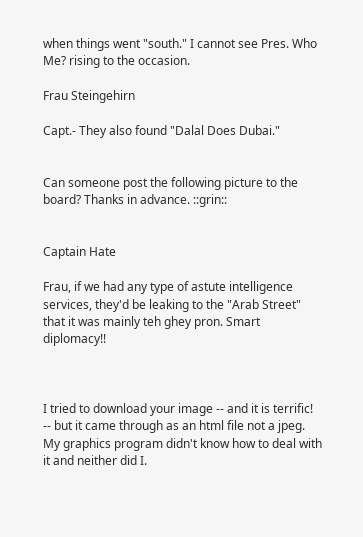when things went "south." I cannot see Pres. Who Me? rising to the occasion.

Frau Steingehirn

Capt.- They also found "Dalal Does Dubai."


Can someone post the following picture to the board? Thanks in advance. ::grin::


Captain Hate

Frau, if we had any type of astute intelligence services, they'd be leaking to the "Arab Street" that it was mainly teh ghey pron. Smart diplomacy!!



I tried to download your image -- and it is terrific! -- but it came through as an html file not a jpeg. My graphics program didn't know how to deal with it and neither did I.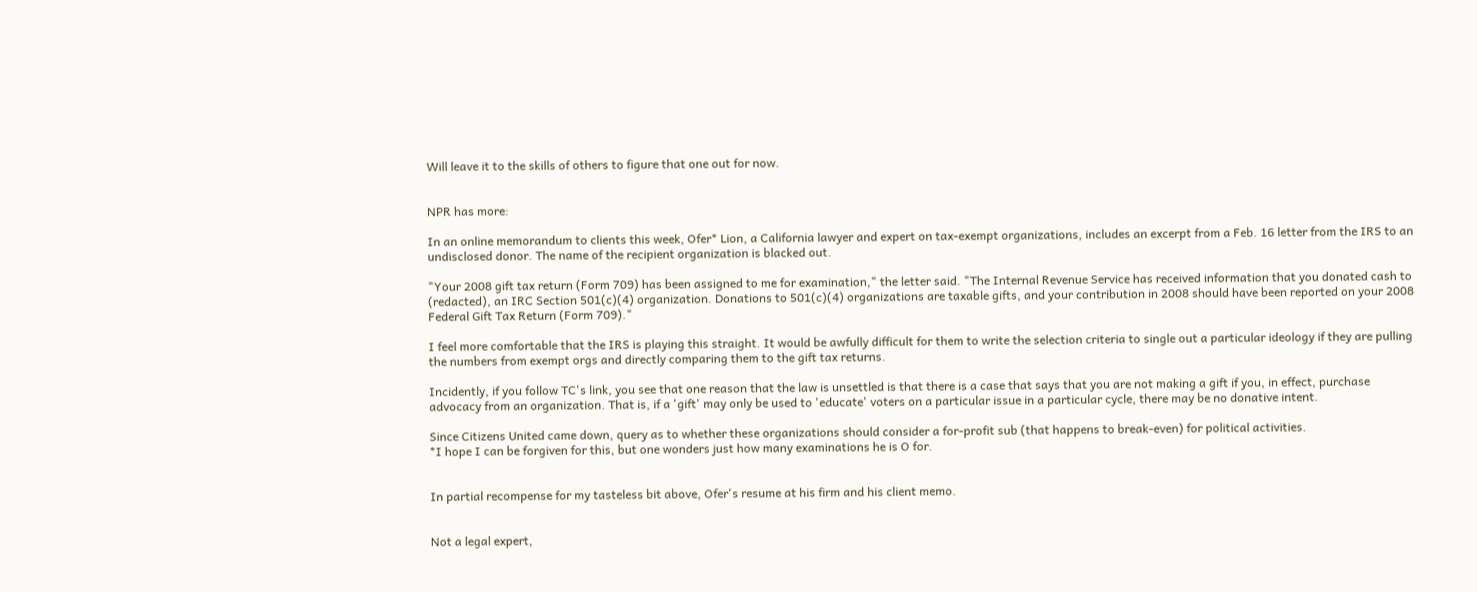Will leave it to the skills of others to figure that one out for now.


NPR has more:

In an online memorandum to clients this week, Ofer* Lion, a California lawyer and expert on tax-exempt organizations, includes an excerpt from a Feb. 16 letter from the IRS to an undisclosed donor. The name of the recipient organization is blacked out.

"Your 2008 gift tax return (Form 709) has been assigned to me for examination," the letter said. "The Internal Revenue Service has received information that you donated cash to (redacted), an IRC Section 501(c)(4) organization. Donations to 501(c)(4) organizations are taxable gifts, and your contribution in 2008 should have been reported on your 2008 Federal Gift Tax Return (Form 709)."

I feel more comfortable that the IRS is playing this straight. It would be awfully difficult for them to write the selection criteria to single out a particular ideology if they are pulling the numbers from exempt orgs and directly comparing them to the gift tax returns.

Incidently, if you follow TC's link, you see that one reason that the law is unsettled is that there is a case that says that you are not making a gift if you, in effect, purchase advocacy from an organization. That is, if a 'gift' may only be used to 'educate' voters on a particular issue in a particular cycle, there may be no donative intent.

Since Citizens United came down, query as to whether these organizations should consider a for-profit sub (that happens to break-even) for political activities.
*I hope I can be forgiven for this, but one wonders just how many examinations he is O for.


In partial recompense for my tasteless bit above, Ofer's resume at his firm and his client memo.


Not a legal expert,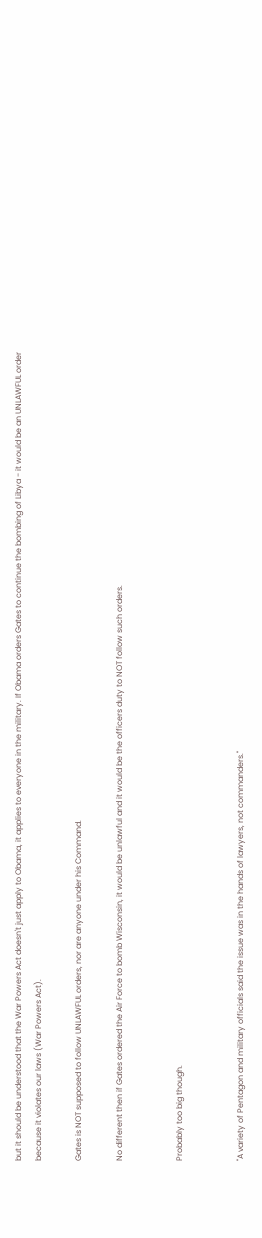but it should be understood that the War Powers Act doesn't just apply to Obama, it applies to everyone in the military. If Obama orders Gates to continue the bombing of Libya - it would be an UNLAWFUL order because it violates our laws (War Powers Act).

Gates is NOT supposed to follow UNLAWFUL orders, nor are anyone under his Command.

No different then if Gates ordered the Air Force to bomb Wisconsin, it would be unlawful and it would be the officers duty to NOT follow such orders.


Probably too big though.


"A variety of Pentagon and military officials said the issue was in the hands of lawyers, not commanders."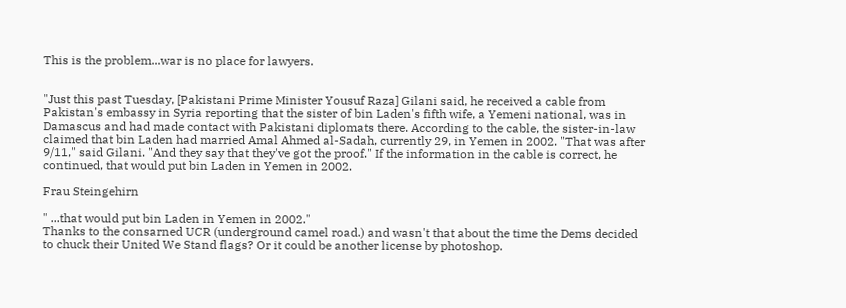This is the problem...war is no place for lawyers.


"Just this past Tuesday, [Pakistani Prime Minister Yousuf Raza] Gilani said, he received a cable from Pakistan's embassy in Syria reporting that the sister of bin Laden's fifth wife, a Yemeni national, was in Damascus and had made contact with Pakistani diplomats there. According to the cable, the sister-in-law claimed that bin Laden had married Amal Ahmed al-Sadah, currently 29, in Yemen in 2002. "That was after 9/11," said Gilani. "And they say that they've got the proof." If the information in the cable is correct, he continued, that would put bin Laden in Yemen in 2002.

Frau Steingehirn

" ...that would put bin Laden in Yemen in 2002."
Thanks to the consarned UCR (underground camel road.) and wasn't that about the time the Dems decided to chuck their United We Stand flags? Or it could be another license by photoshop.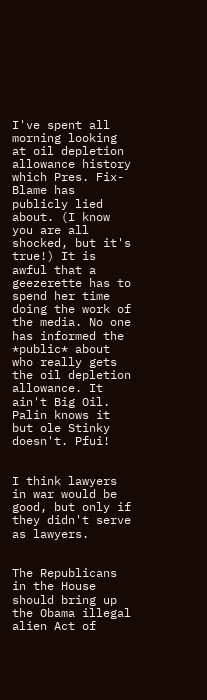I've spent all morning looking at oil depletion allowance history which Pres. Fix-Blame has publicly lied about. (I know you are all shocked, but it's true!) It is awful that a geezerette has to spend her time doing the work of the media. No one has informed the *public* about who really gets the oil depletion allowance. It ain't Big Oil. Palin knows it but ole Stinky doesn't. Pfui!


I think lawyers in war would be good, but only if they didn't serve as lawyers.


The Republicans in the House should bring up the Obama illegal alien Act of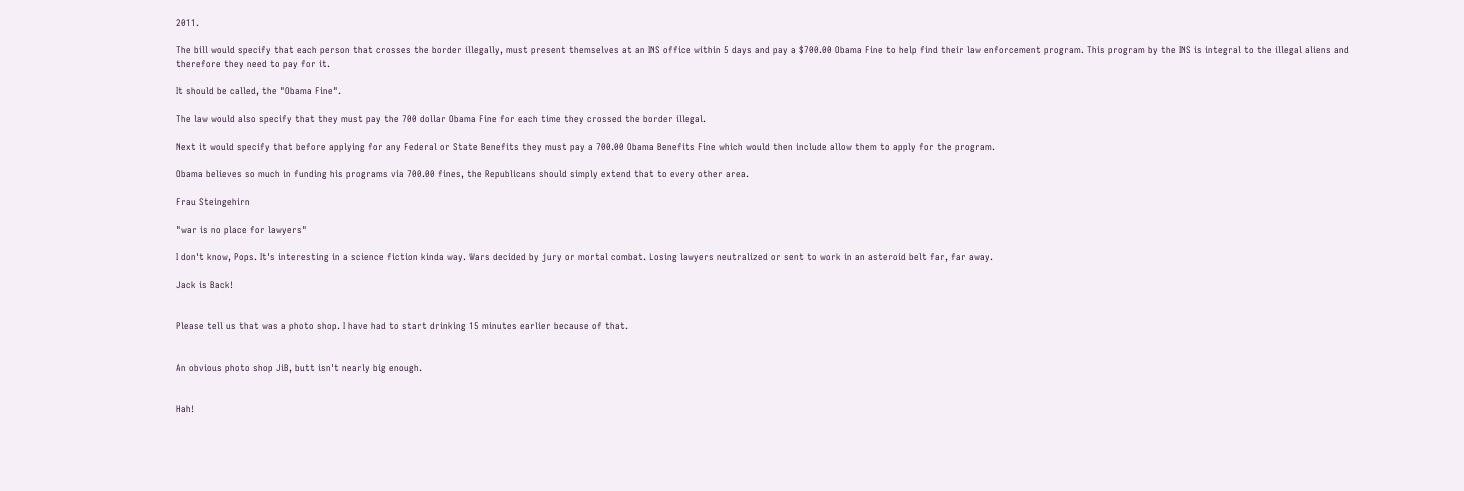2011.

The bill would specify that each person that crosses the border illegally, must present themselves at an INS office within 5 days and pay a $700.00 Obama Fine to help find their law enforcement program. This program by the INS is integral to the illegal aliens and therefore they need to pay for it.

It should be called, the "Obama Fine".

The law would also specify that they must pay the 700 dollar Obama Fine for each time they crossed the border illegal.

Next it would specify that before applying for any Federal or State Benefits they must pay a 700.00 Obama Benefits Fine which would then include allow them to apply for the program.

Obama believes so much in funding his programs via 700.00 fines, the Republicans should simply extend that to every other area.

Frau Steingehirn

"war is no place for lawyers"

I don't know, Pops. It's interesting in a science fiction kinda way. Wars decided by jury or mortal combat. Losing lawyers neutralized or sent to work in an asteroid belt far, far away.

Jack is Back!


Please tell us that was a photo shop. I have had to start drinking 15 minutes earlier because of that.


An obvious photo shop JiB, butt isn't nearly big enough.


Hah!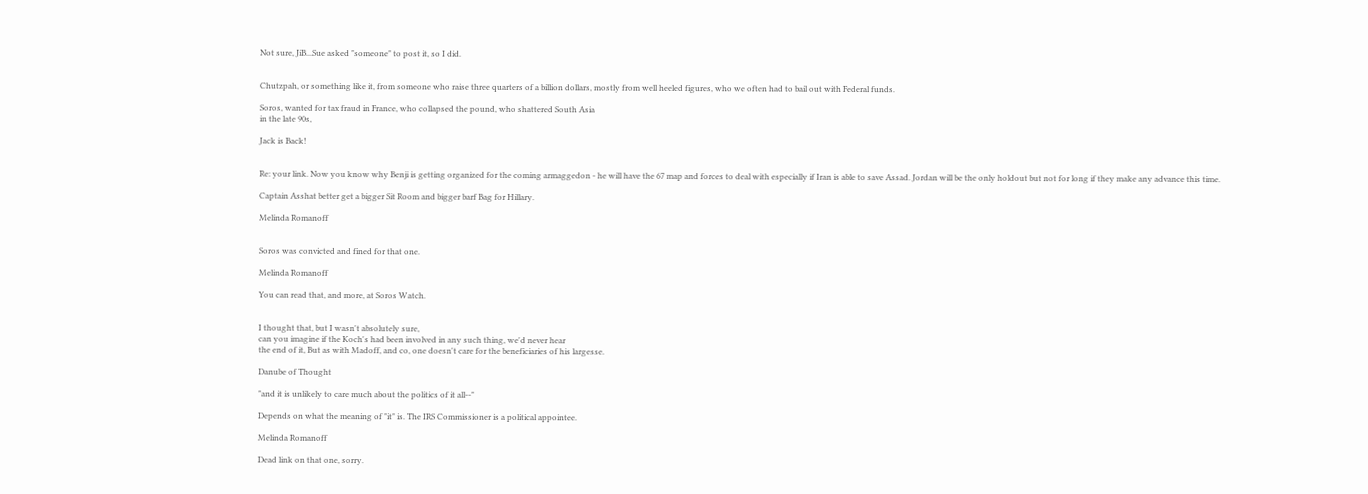Not sure, JiB...Sue asked "someone" to post it, so I did.


Chutzpah, or something like it, from someone who raise three quarters of a billion dollars, mostly from well heeled figures, who we often had to bail out with Federal funds.

Soros, wanted for tax fraud in France, who collapsed the pound, who shattered South Asia
in the late 90s,

Jack is Back!


Re: your link. Now you know why Benji is getting organized for the coming armaggedon - he will have the 67 map and forces to deal with especially if Iran is able to save Assad. Jordan will be the only holdout but not for long if they make any advance this time.

Captain Asshat better get a bigger Sit Room and bigger barf Bag for Hillary.

Melinda Romanoff


Soros was convicted and fined for that one.

Melinda Romanoff

You can read that, and more, at Soros Watch.


I thought that, but I wasn't absolutely sure,
can you imagine if the Koch's had been involved in any such thing, we'd never hear
the end of it, But as with Madoff, and co, one doesn't care for the beneficiaries of his largesse.

Danube of Thought

"and it is unlikely to care much about the politics of it all--"

Depends on what the meaning of "it" is. The IRS Commissioner is a political appointee.

Melinda Romanoff

Dead link on that one, sorry.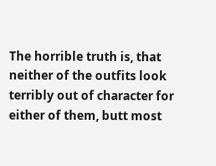The horrible truth is, that neither of the outfits look terribly out of character for either of them, butt most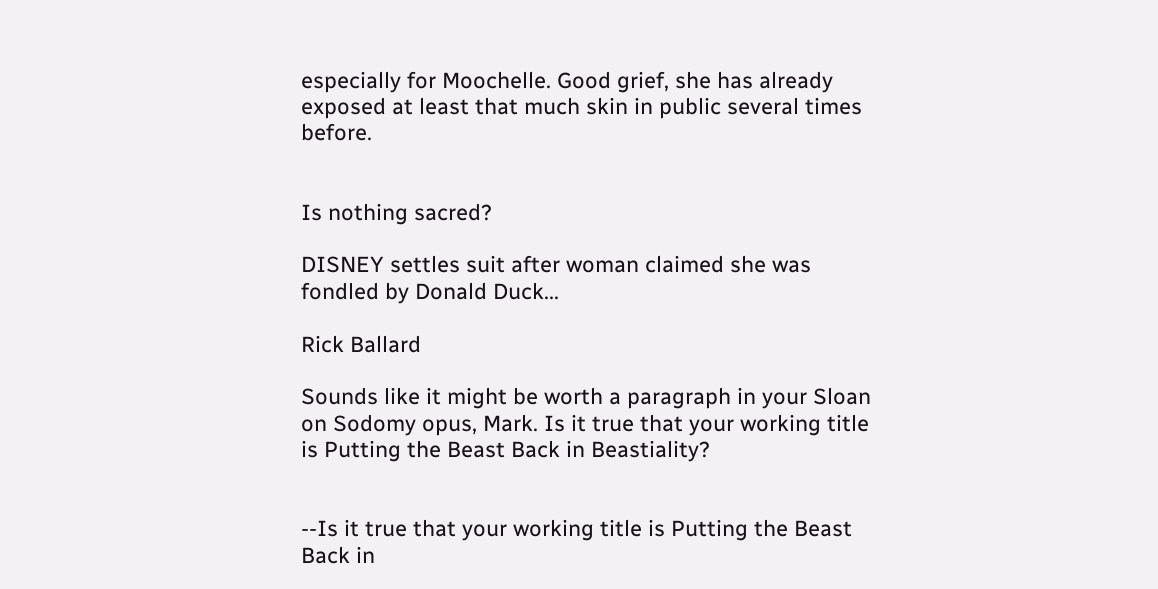especially for Moochelle. Good grief, she has already exposed at least that much skin in public several times before.


Is nothing sacred?

DISNEY settles suit after woman claimed she was fondled by Donald Duck...

Rick Ballard

Sounds like it might be worth a paragraph in your Sloan on Sodomy opus, Mark. Is it true that your working title is Putting the Beast Back in Beastiality?


--Is it true that your working title is Putting the Beast Back in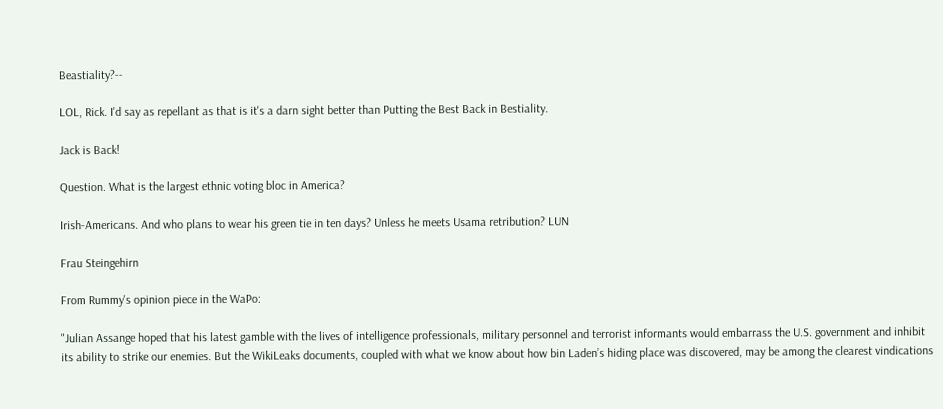Beastiality?--

LOL, Rick. I'd say as repellant as that is it's a darn sight better than Putting the Best Back in Bestiality.

Jack is Back!

Question. What is the largest ethnic voting bloc in America?

Irish-Americans. And who plans to wear his green tie in ten days? Unless he meets Usama retribution? LUN

Frau Steingehirn

From Rummy's opinion piece in the WaPo:

"Julian Assange hoped that his latest gamble with the lives of intelligence professionals, military personnel and terrorist informants would embarrass the U.S. government and inhibit its ability to strike our enemies. But the WikiLeaks documents, coupled with what we know about how bin Laden’s hiding place was discovered, may be among the clearest vindications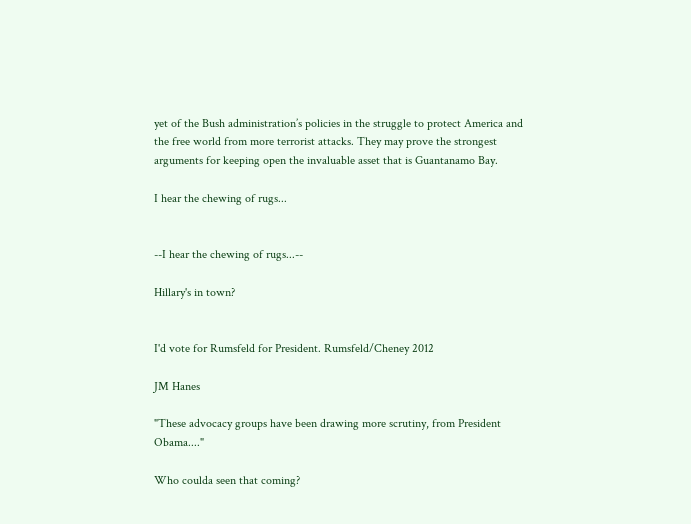yet of the Bush administration’s policies in the struggle to protect America and the free world from more terrorist attacks. They may prove the strongest arguments for keeping open the invaluable asset that is Guantanamo Bay.

I hear the chewing of rugs...


--I hear the chewing of rugs...--

Hillary's in town?


I'd vote for Rumsfeld for President. Rumsfeld/Cheney 2012

JM Hanes

"These advocacy groups have been drawing more scrutiny, from President Obama...."

Who coulda seen that coming?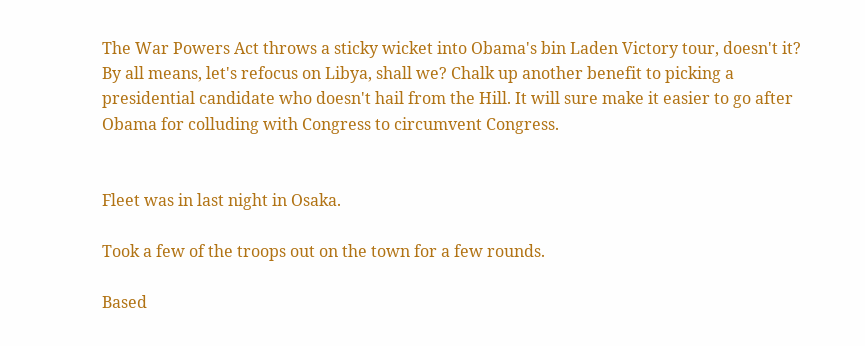The War Powers Act throws a sticky wicket into Obama's bin Laden Victory tour, doesn't it? By all means, let's refocus on Libya, shall we? Chalk up another benefit to picking a presidential candidate who doesn't hail from the Hill. It will sure make it easier to go after Obama for colluding with Congress to circumvent Congress.


Fleet was in last night in Osaka.

Took a few of the troops out on the town for a few rounds.

Based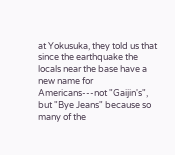at Yokusuka, they told us that since the earthquake the locals near the base have a new name for Americans---not "Gaijin's", but "Bye Jeans" because so many of the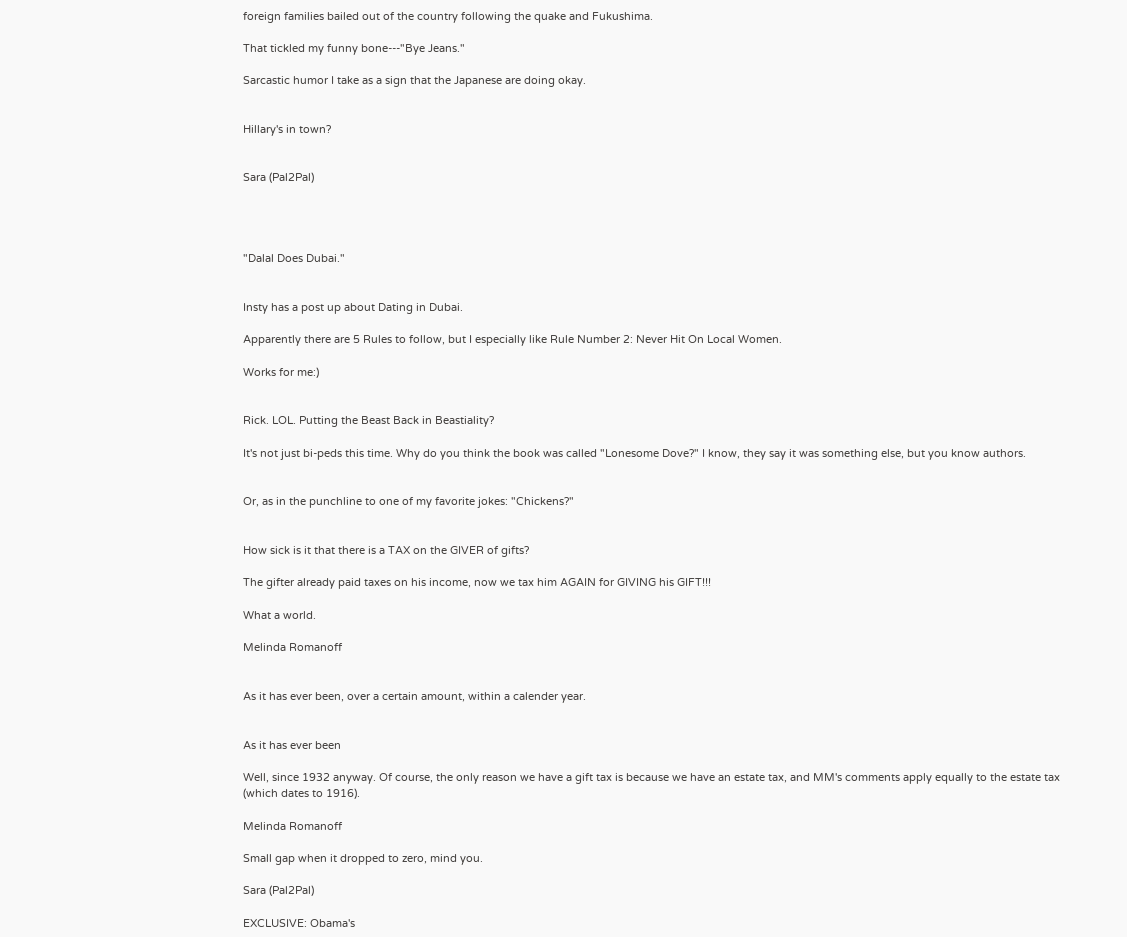foreign families bailed out of the country following the quake and Fukushima.

That tickled my funny bone---"Bye Jeans."

Sarcastic humor I take as a sign that the Japanese are doing okay.


Hillary's in town?


Sara (Pal2Pal)




"Dalal Does Dubai."


Insty has a post up about Dating in Dubai.

Apparently there are 5 Rules to follow, but I especially like Rule Number 2: Never Hit On Local Women.

Works for me:)


Rick. LOL. Putting the Beast Back in Beastiality?

It's not just bi-peds this time. Why do you think the book was called "Lonesome Dove?" I know, they say it was something else, but you know authors.


Or, as in the punchline to one of my favorite jokes: "Chickens?"


How sick is it that there is a TAX on the GIVER of gifts?

The gifter already paid taxes on his income, now we tax him AGAIN for GIVING his GIFT!!!

What a world.

Melinda Romanoff


As it has ever been, over a certain amount, within a calender year.


As it has ever been

Well, since 1932 anyway. Of course, the only reason we have a gift tax is because we have an estate tax, and MM's comments apply equally to the estate tax (which dates to 1916).

Melinda Romanoff

Small gap when it dropped to zero, mind you.

Sara (Pal2Pal)

EXCLUSIVE: Obama's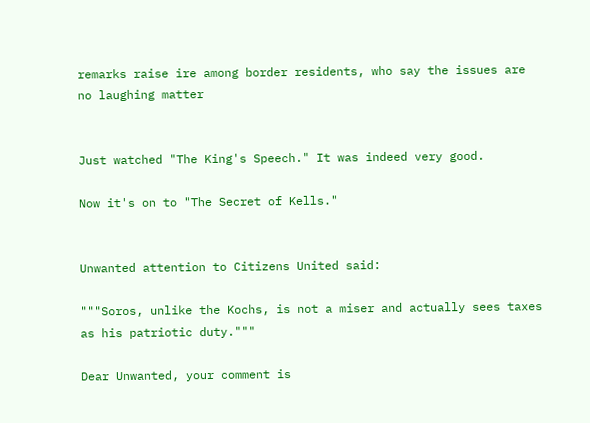remarks raise ire among border residents, who say the issues are no laughing matter


Just watched "The King's Speech." It was indeed very good.

Now it's on to "The Secret of Kells."


Unwanted attention to Citizens United said:

"""Soros, unlike the Kochs, is not a miser and actually sees taxes as his patriotic duty."""

Dear Unwanted, your comment is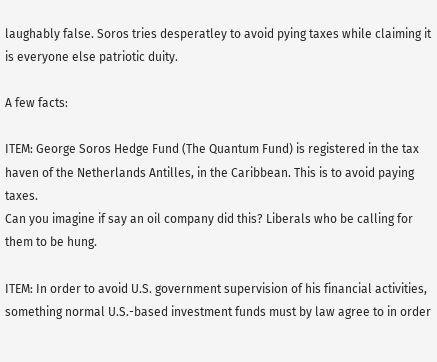laughably false. Soros tries desperatley to avoid pying taxes while claiming it is everyone else patriotic duity.

A few facts:

ITEM: George Soros Hedge Fund (The Quantum Fund) is registered in the tax haven of the Netherlands Antilles, in the Caribbean. This is to avoid paying taxes.
Can you imagine if say an oil company did this? Liberals who be calling for them to be hung.

ITEM: In order to avoid U.S. government supervision of his financial activities, something normal U.S.-based investment funds must by law agree to in order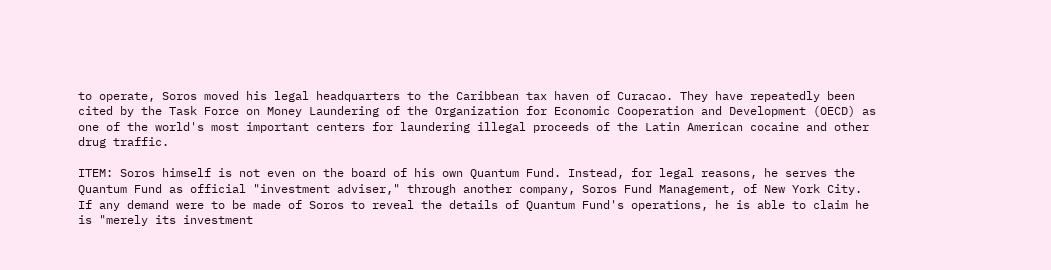to operate, Soros moved his legal headquarters to the Caribbean tax haven of Curacao. They have repeatedly been cited by the Task Force on Money Laundering of the Organization for Economic Cooperation and Development (OECD) as one of the world's most important centers for laundering illegal proceeds of the Latin American cocaine and other drug traffic.

ITEM: Soros himself is not even on the board of his own Quantum Fund. Instead, for legal reasons, he serves the Quantum Fund as official "investment adviser," through another company, Soros Fund Management, of New York City. If any demand were to be made of Soros to reveal the details of Quantum Fund's operations, he is able to claim he is "merely its investment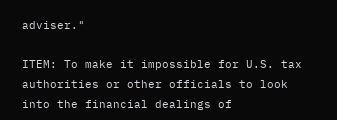adviser."

ITEM: To make it impossible for U.S. tax authorities or other officials to look into the financial dealings of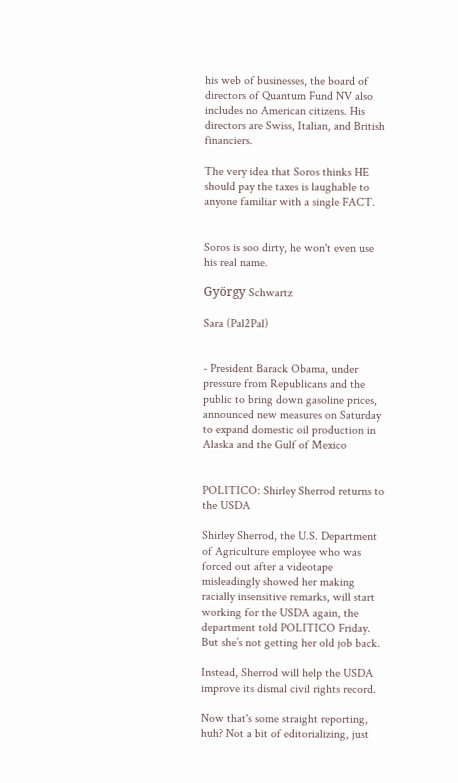his web of businesses, the board of directors of Quantum Fund NV also includes no American citizens. His directors are Swiss, Italian, and British financiers.

The very idea that Soros thinks HE should pay the taxes is laughable to anyone familiar with a single FACT.


Soros is soo dirty, he won't even use his real name.

György Schwartz

Sara (Pal2Pal)


- President Barack Obama, under pressure from Republicans and the public to bring down gasoline prices, announced new measures on Saturday to expand domestic oil production in Alaska and the Gulf of Mexico


POLITICO: Shirley Sherrod returns to the USDA

Shirley Sherrod, the U.S. Department of Agriculture employee who was forced out after a videotape misleadingly showed her making racially insensitive remarks, will start working for the USDA again, the department told POLITICO Friday. But she’s not getting her old job back.

Instead, Sherrod will help the USDA improve its dismal civil rights record.

Now that's some straight reporting, huh? Not a bit of editorializing, just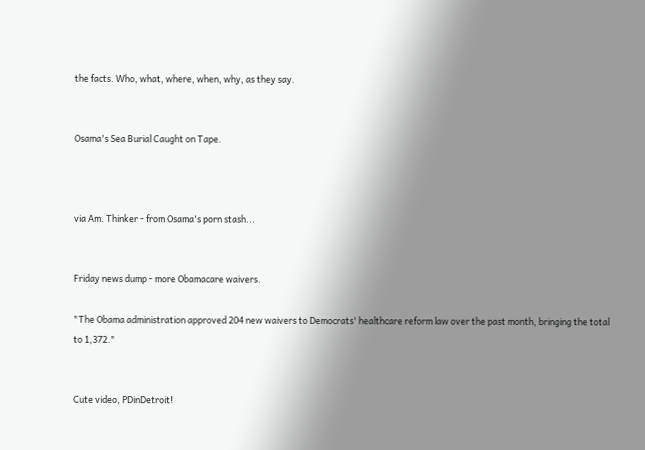the facts. Who, what, where, when, why, as they say.


Osama's Sea Burial Caught on Tape.



via Am. Thinker - from Osama's porn stash...


Friday news dump - more Obamacare waivers.

"The Obama administration approved 204 new waivers to Democrats' healthcare reform law over the past month, bringing the total to 1,372."


Cute video, PDinDetroit!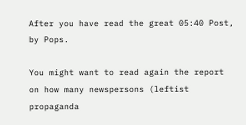After you have read the great 05:40 Post, by Pops.

You might want to read again the report on how many newspersons (leftist propaganda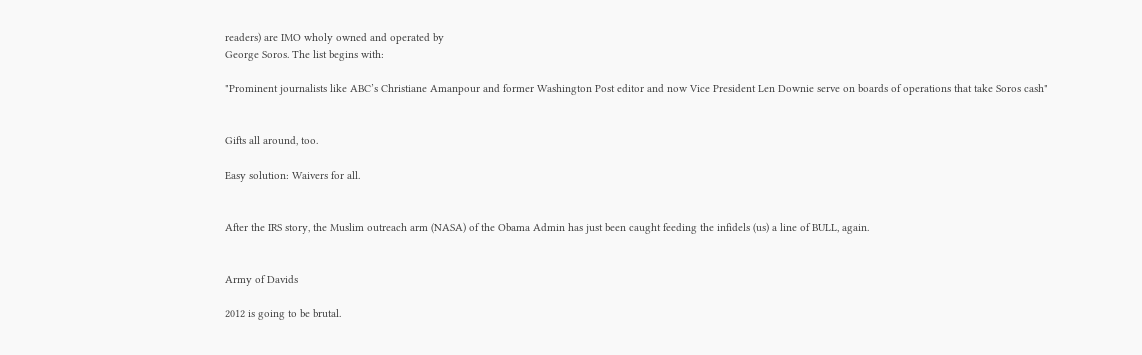readers) are IMO wholy owned and operated by
George Soros. The list begins with:

"Prominent journalists like ABC’s Christiane Amanpour and former Washington Post editor and now Vice President Len Downie serve on boards of operations that take Soros cash"


Gifts all around, too.

Easy solution: Waivers for all.


After the IRS story, the Muslim outreach arm (NASA) of the Obama Admin has just been caught feeding the infidels (us) a line of BULL, again.


Army of Davids

2012 is going to be brutal.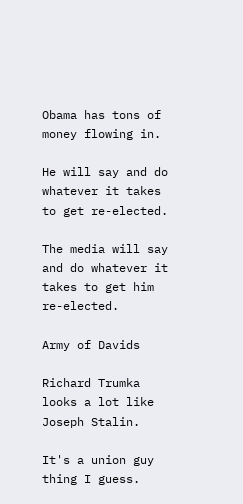Obama has tons of money flowing in.

He will say and do whatever it takes to get re-elected.

The media will say and do whatever it takes to get him re-elected.

Army of Davids

Richard Trumka looks a lot like Joseph Stalin.

It's a union guy thing I guess.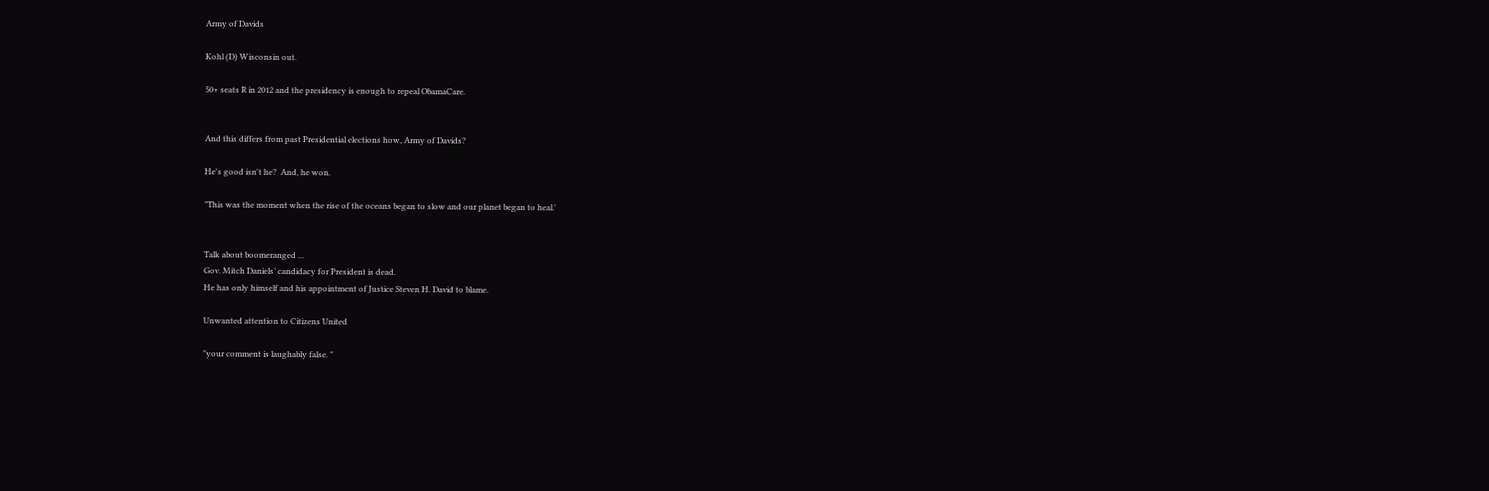Army of Davids

Kohl (D) Wisconsin out.

50+ seats R in 2012 and the presidency is enough to repeal ObamaCare.


And this differs from past Presidential elections how, Army of Davids?

He's good isn't he?  And, he won.

"This was the moment when the rise of the oceans began to slow and our planet began to heal.'


Talk about boomeranged ...
Gov. Mitch Daniels’ candidacy for President is dead.
He has only himself and his appointment of Justice Steven H. David to blame.

Unwanted attention to Citizens United

"your comment is laughably false. "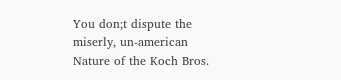You don;t dispute the miserly, un-american Nature of the Koch Bros.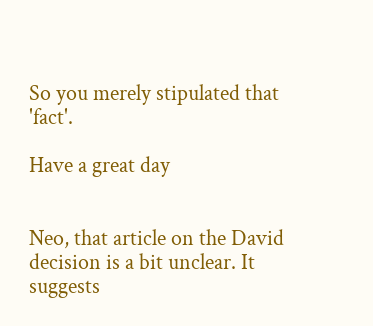So you merely stipulated that 'fact'.

Have a great day


Neo, that article on the David decision is a bit unclear. It suggests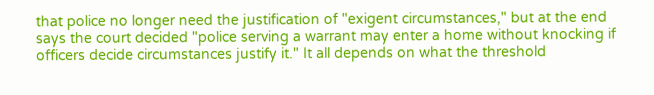that police no longer need the justification of "exigent circumstances," but at the end says the court decided "police serving a warrant may enter a home without knocking if officers decide circumstances justify it." It all depends on what the threshold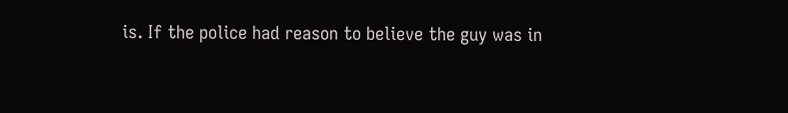is. If the police had reason to believe the guy was in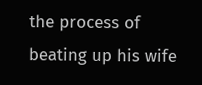the process of beating up his wife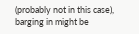(probably not in this case), barging in might be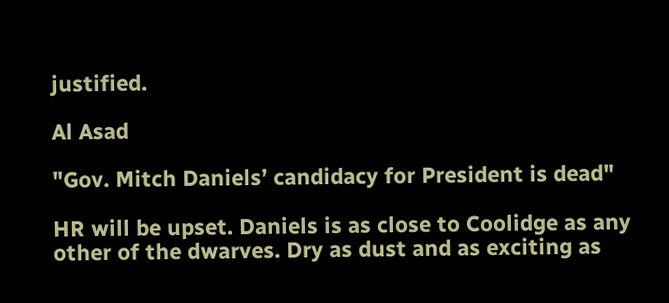justified.

Al Asad

"Gov. Mitch Daniels’ candidacy for President is dead"

HR will be upset. Daniels is as close to Coolidge as any other of the dwarves. Dry as dust and as exciting as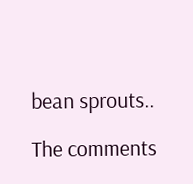bean sprouts..

The comments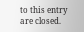to this entry are closed.